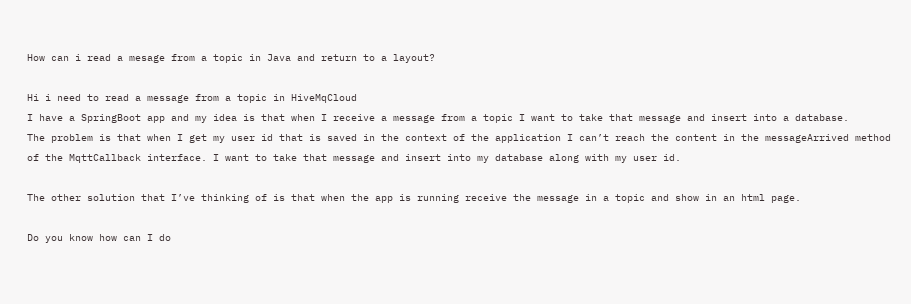How can i read a mesage from a topic in Java and return to a layout?

Hi i need to read a message from a topic in HiveMqCloud
I have a SpringBoot app and my idea is that when I receive a message from a topic I want to take that message and insert into a database.
The problem is that when I get my user id that is saved in the context of the application I can’t reach the content in the messageArrived method of the MqttCallback interface. I want to take that message and insert into my database along with my user id.

The other solution that I’ve thinking of is that when the app is running receive the message in a topic and show in an html page.

Do you know how can I do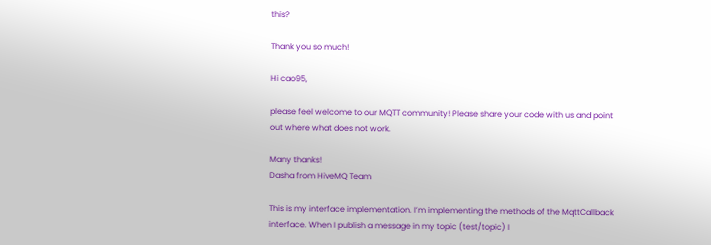this?

Thank you so much!

Hi cao95,

please feel welcome to our MQTT community! Please share your code with us and point out where what does not work.

Many thanks!
Dasha from HiveMQ Team

This is my interface implementation. I’m implementing the methods of the MqttCallback interface. When I publish a message in my topic (test/topic) I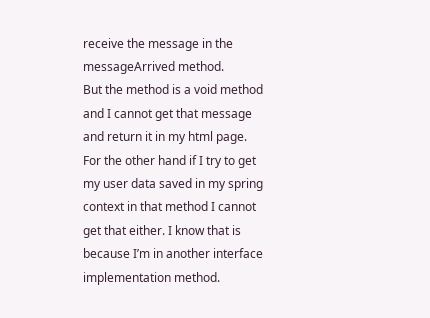receive the message in the messageArrived method.
But the method is a void method and I cannot get that message and return it in my html page.
For the other hand if I try to get my user data saved in my spring context in that method I cannot get that either. I know that is because I’m in another interface implementation method.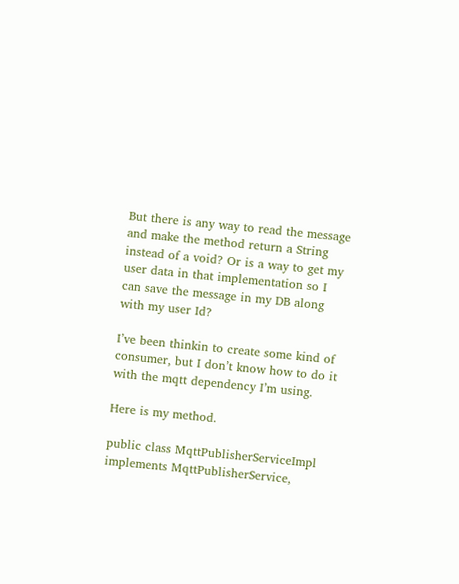But there is any way to read the message and make the method return a String instead of a void? Or is a way to get my user data in that implementation so I can save the message in my DB along with my user Id?

I’ve been thinkin to create some kind of consumer, but I don’t know how to do it with the mqtt dependency I’m using.

Here is my method.

public class MqttPublisherServiceImpl implements MqttPublisherService,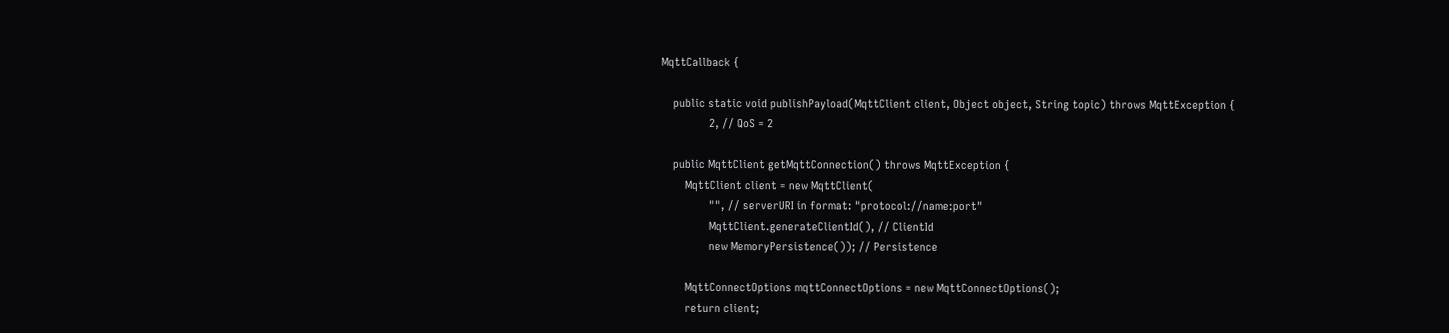MqttCallback {

    public static void publishPayload(MqttClient client, Object object, String topic) throws MqttException {
                2, // QoS = 2

    public MqttClient getMqttConnection() throws MqttException {
        MqttClient client = new MqttClient(
                "", // serverURI in format: "protocol://name:port"
                MqttClient.generateClientId(), // ClientId
                new MemoryPersistence()); // Persistence

        MqttConnectOptions mqttConnectOptions = new MqttConnectOptions();
        return client;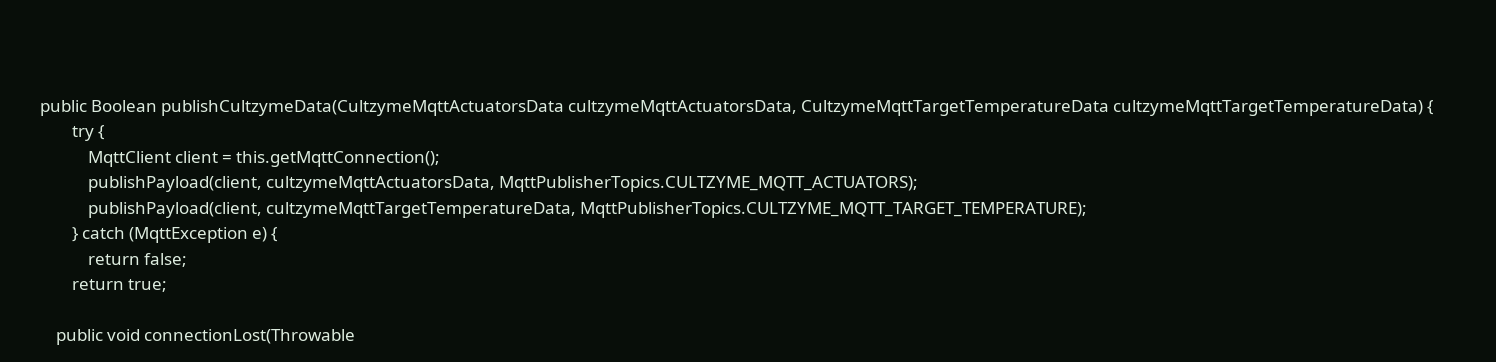public Boolean publishCultzymeData(CultzymeMqttActuatorsData cultzymeMqttActuatorsData, CultzymeMqttTargetTemperatureData cultzymeMqttTargetTemperatureData) {
        try {
            MqttClient client = this.getMqttConnection();
            publishPayload(client, cultzymeMqttActuatorsData, MqttPublisherTopics.CULTZYME_MQTT_ACTUATORS);
            publishPayload(client, cultzymeMqttTargetTemperatureData, MqttPublisherTopics.CULTZYME_MQTT_TARGET_TEMPERATURE);
        } catch (MqttException e) {
            return false;
        return true;

    public void connectionLost(Throwable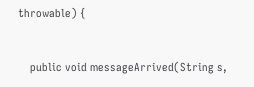throwable) {


    public void messageArrived(String s,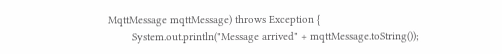MqttMessage mqttMessage) throws Exception {
        System.out.println("Message arrived" + mqttMessage.toString());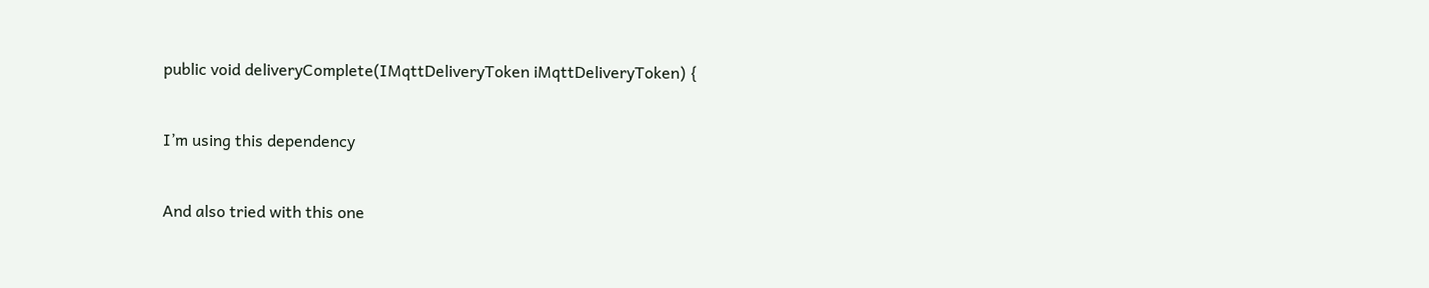public void deliveryComplete(IMqttDeliveryToken iMqttDeliveryToken) {


I’m using this dependency


And also tried with this one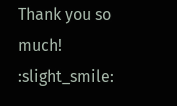Thank you so much! :slight_smile: